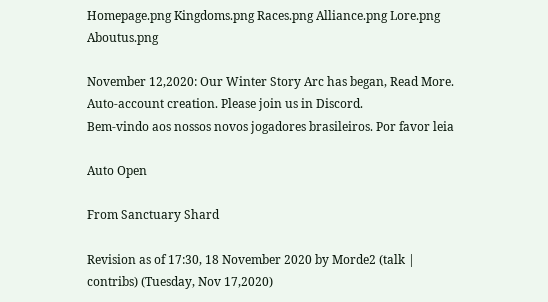Homepage.png Kingdoms.png Races.png Alliance.png Lore.png Aboutus.png

November 12,2020: Our Winter Story Arc has began, Read More. Auto-account creation. Please join us in Discord.
Bem-vindo aos nossos novos jogadores brasileiros. Por favor leia

Auto Open

From Sanctuary Shard

Revision as of 17:30, 18 November 2020 by Morde2 (talk | contribs) (Tuesday, Nov 17,2020)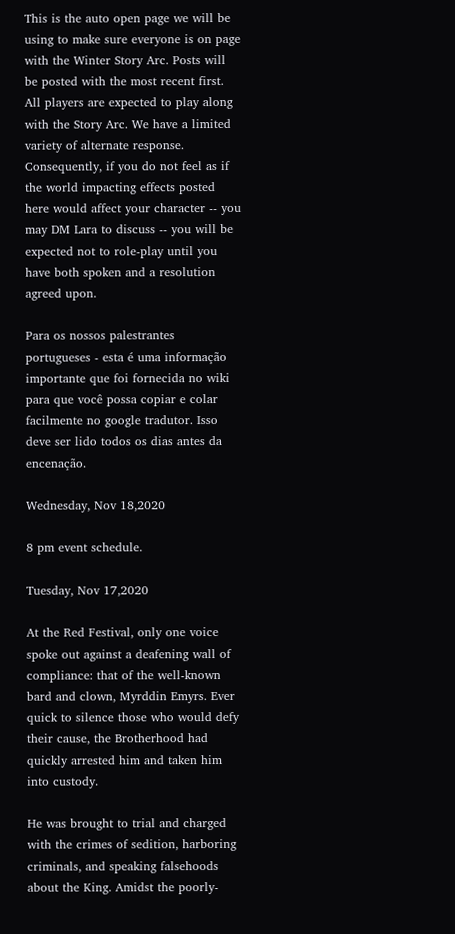This is the auto open page we will be using to make sure everyone is on page with the Winter Story Arc. Posts will be posted with the most recent first. All players are expected to play along with the Story Arc. We have a limited variety of alternate response. Consequently, if you do not feel as if the world impacting effects posted here would affect your character -- you may DM Lara to discuss -- you will be expected not to role-play until you have both spoken and a resolution agreed upon.

Para os nossos palestrantes portugueses - esta é uma informação importante que foi fornecida no wiki para que você possa copiar e colar facilmente no google tradutor. Isso deve ser lido todos os dias antes da encenação.

Wednesday, Nov 18,2020

8 pm event schedule.

Tuesday, Nov 17,2020

At the Red Festival, only one voice spoke out against a deafening wall of compliance: that of the well-known bard and clown, Myrddin Emyrs. Ever quick to silence those who would defy their cause, the Brotherhood had quickly arrested him and taken him into custody.

He was brought to trial and charged with the crimes of sedition, harboring criminals, and speaking falsehoods about the King. Amidst the poorly-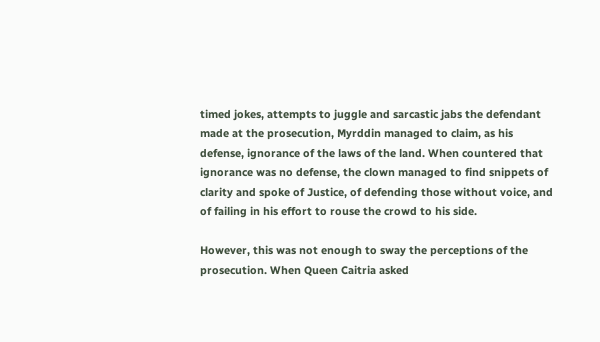timed jokes, attempts to juggle and sarcastic jabs the defendant made at the prosecution, Myrddin managed to claim, as his defense, ignorance of the laws of the land. When countered that ignorance was no defense, the clown managed to find snippets of clarity and spoke of Justice, of defending those without voice, and of failing in his effort to rouse the crowd to his side.

However, this was not enough to sway the perceptions of the prosecution. When Queen Caitria asked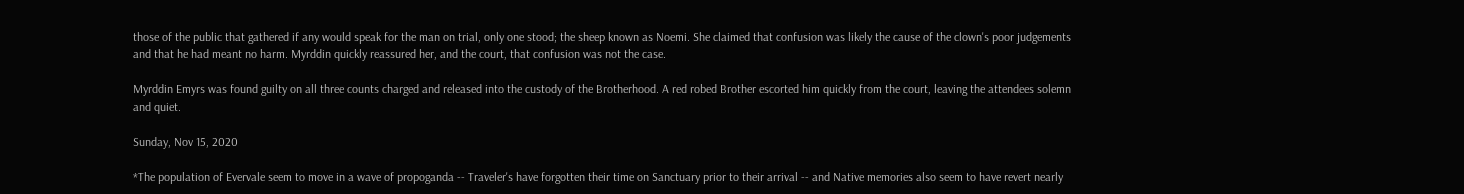those of the public that gathered if any would speak for the man on trial, only one stood; the sheep known as Noemi. She claimed that confusion was likely the cause of the clown's poor judgements and that he had meant no harm. Myrddin quickly reassured her, and the court, that confusion was not the case.

Myrddin Emyrs was found guilty on all three counts charged and released into the custody of the Brotherhood. A red robed Brother escorted him quickly from the court, leaving the attendees solemn and quiet.

Sunday, Nov 15, 2020

*The population of Evervale seem to move in a wave of propoganda -- Traveler's have forgotten their time on Sanctuary prior to their arrival -- and Native memories also seem to have revert nearly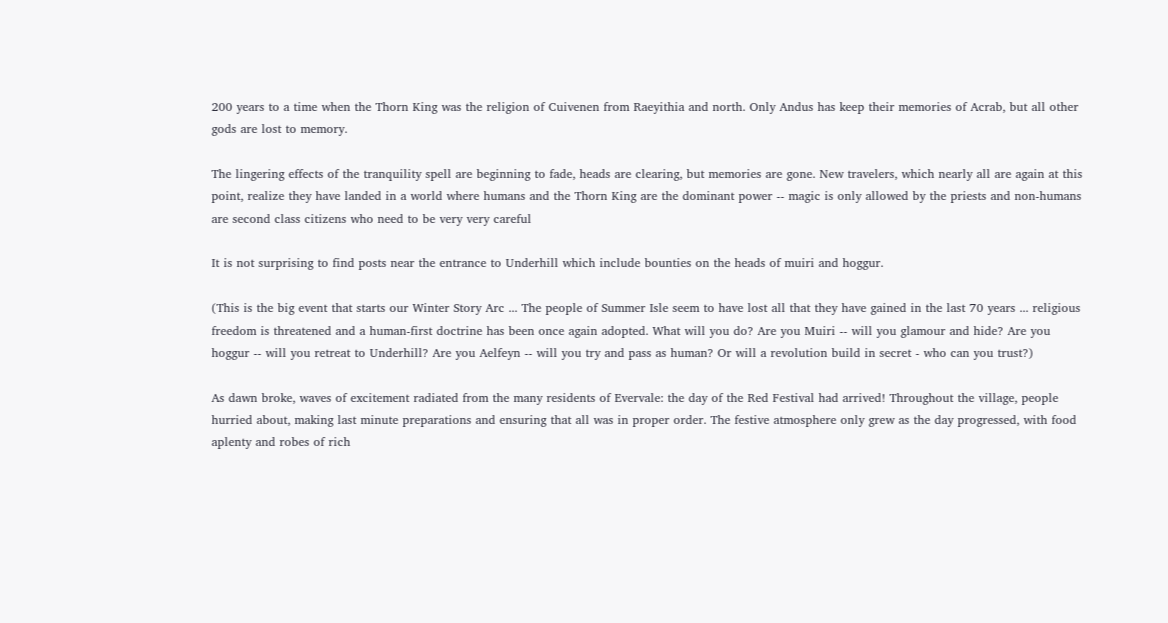200 years to a time when the Thorn King was the religion of Cuivenen from Raeyithia and north. Only Andus has keep their memories of Acrab, but all other gods are lost to memory.

The lingering effects of the tranquility spell are beginning to fade, heads are clearing, but memories are gone. New travelers, which nearly all are again at this point, realize they have landed in a world where humans and the Thorn King are the dominant power -- magic is only allowed by the priests and non-humans are second class citizens who need to be very very careful

It is not surprising to find posts near the entrance to Underhill which include bounties on the heads of muiri and hoggur.

(This is the big event that starts our Winter Story Arc ... The people of Summer Isle seem to have lost all that they have gained in the last 70 years ... religious freedom is threatened and a human-first doctrine has been once again adopted. What will you do? Are you Muiri -- will you glamour and hide? Are you hoggur -- will you retreat to Underhill? Are you Aelfeyn -- will you try and pass as human? Or will a revolution build in secret - who can you trust?)

As dawn broke, waves of excitement radiated from the many residents of Evervale: the day of the Red Festival had arrived! Throughout the village, people hurried about, making last minute preparations and ensuring that all was in proper order. The festive atmosphere only grew as the day progressed, with food aplenty and robes of rich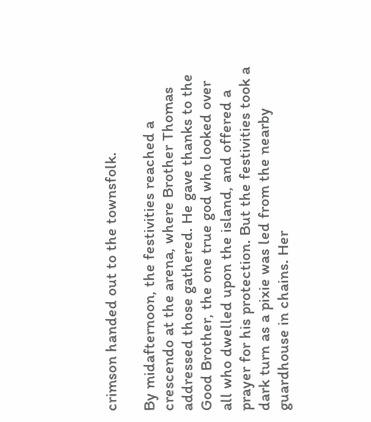crimson handed out to the townsfolk.

By midafternoon, the festivities reached a crescendo at the arena, where Brother Thomas addressed those gathered. He gave thanks to the Good Brother, the one true god who looked over all who dwelled upon the island, and offered a prayer for his protection. But the festivities took a dark turn as a pixie was led from the nearby guardhouse in chains. Her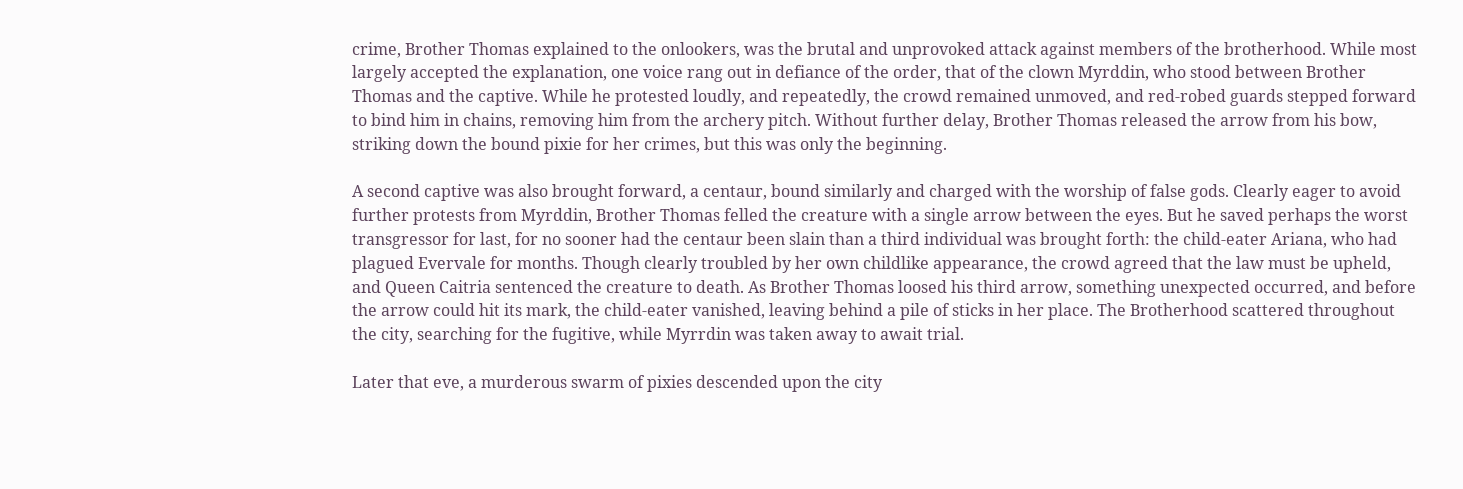crime, Brother Thomas explained to the onlookers, was the brutal and unprovoked attack against members of the brotherhood. While most largely accepted the explanation, one voice rang out in defiance of the order, that of the clown Myrddin, who stood between Brother Thomas and the captive. While he protested loudly, and repeatedly, the crowd remained unmoved, and red-robed guards stepped forward to bind him in chains, removing him from the archery pitch. Without further delay, Brother Thomas released the arrow from his bow, striking down the bound pixie for her crimes, but this was only the beginning.

A second captive was also brought forward, a centaur, bound similarly and charged with the worship of false gods. Clearly eager to avoid further protests from Myrddin, Brother Thomas felled the creature with a single arrow between the eyes. But he saved perhaps the worst transgressor for last, for no sooner had the centaur been slain than a third individual was brought forth: the child-eater Ariana, who had plagued Evervale for months. Though clearly troubled by her own childlike appearance, the crowd agreed that the law must be upheld, and Queen Caitria sentenced the creature to death. As Brother Thomas loosed his third arrow, something unexpected occurred, and before the arrow could hit its mark, the child-eater vanished, leaving behind a pile of sticks in her place. The Brotherhood scattered throughout the city, searching for the fugitive, while Myrrdin was taken away to await trial.

Later that eve, a murderous swarm of pixies descended upon the city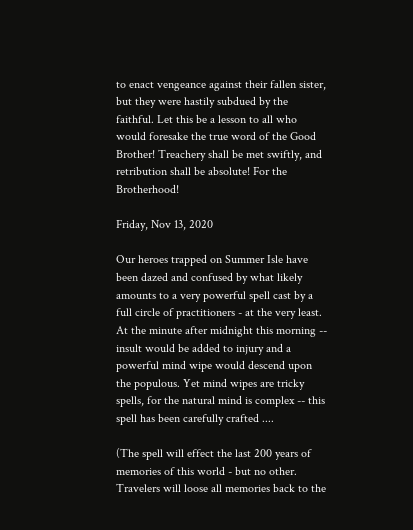to enact vengeance against their fallen sister, but they were hastily subdued by the faithful. Let this be a lesson to all who would foresake the true word of the Good Brother! Treachery shall be met swiftly, and retribution shall be absolute! For the Brotherhood!

Friday, Nov 13, 2020

Our heroes trapped on Summer Isle have been dazed and confused by what likely amounts to a very powerful spell cast by a full circle of practitioners - at the very least. At the minute after midnight this morning -- insult would be added to injury and a powerful mind wipe would descend upon the populous. Yet mind wipes are tricky spells, for the natural mind is complex -- this spell has been carefully crafted ....

(The spell will effect the last 200 years of memories of this world - but no other. Travelers will loose all memories back to the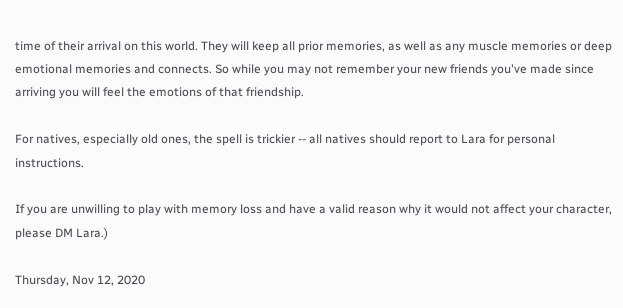time of their arrival on this world. They will keep all prior memories, as well as any muscle memories or deep emotional memories and connects. So while you may not remember your new friends you've made since arriving you will feel the emotions of that friendship.

For natives, especially old ones, the spell is trickier -- all natives should report to Lara for personal instructions.

If you are unwilling to play with memory loss and have a valid reason why it would not affect your character, please DM Lara.)

Thursday, Nov 12, 2020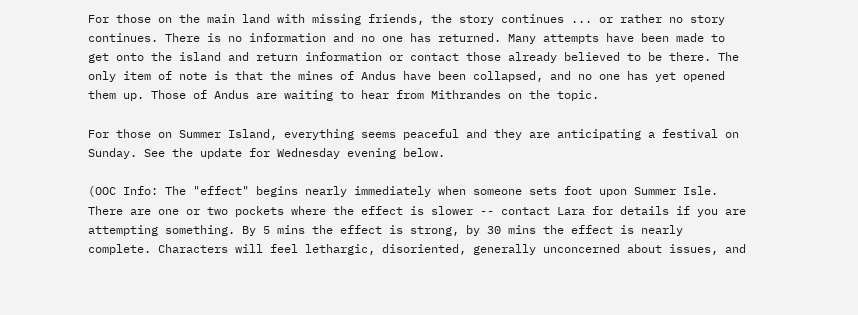For those on the main land with missing friends, the story continues ... or rather no story continues. There is no information and no one has returned. Many attempts have been made to get onto the island and return information or contact those already believed to be there. The only item of note is that the mines of Andus have been collapsed, and no one has yet opened them up. Those of Andus are waiting to hear from Mithrandes on the topic.

For those on Summer Island, everything seems peaceful and they are anticipating a festival on Sunday. See the update for Wednesday evening below.

(OOC Info: The "effect" begins nearly immediately when someone sets foot upon Summer Isle. There are one or two pockets where the effect is slower -- contact Lara for details if you are attempting something. By 5 mins the effect is strong, by 30 mins the effect is nearly complete. Characters will feel lethargic, disoriented, generally unconcerned about issues, and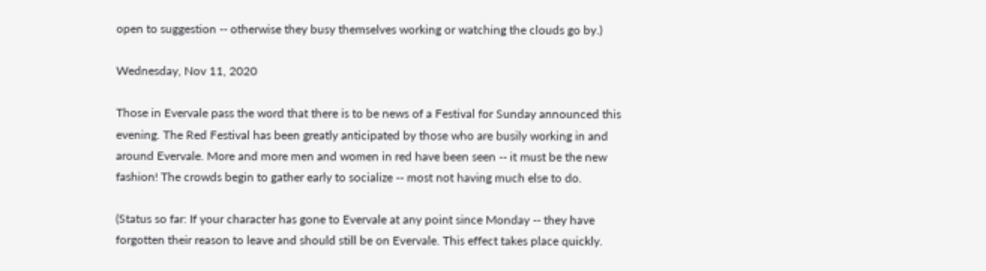open to suggestion -- otherwise they busy themselves working or watching the clouds go by.)

Wednesday, Nov 11, 2020

Those in Evervale pass the word that there is to be news of a Festival for Sunday announced this evening. The Red Festival has been greatly anticipated by those who are busily working in and around Evervale. More and more men and women in red have been seen -- it must be the new fashion! The crowds begin to gather early to socialize -- most not having much else to do.

(Status so far: If your character has gone to Evervale at any point since Monday -- they have forgotten their reason to leave and should still be on Evervale. This effect takes place quickly.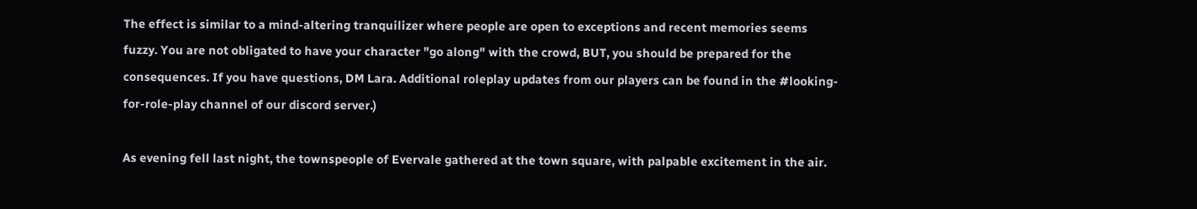The effect is similar to a mind-altering tranquilizer where people are open to exceptions and recent memories seems fuzzy. You are not obligated to have your character "go along" with the crowd, BUT, you should be prepared for the consequences. If you have questions, DM Lara. Additional roleplay updates from our players can be found in the #looking-for-role-play channel of our discord server.)

As evening fell last night, the townspeople of Evervale gathered at the town square, with palpable excitement in the air.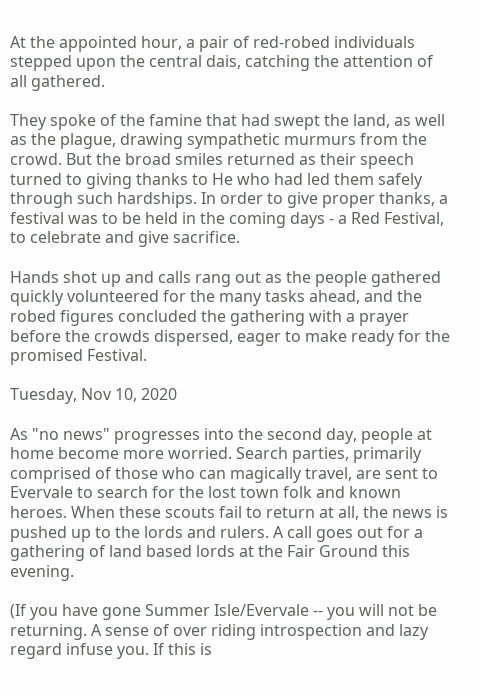At the appointed hour, a pair of red-robed individuals stepped upon the central dais, catching the attention of all gathered.

They spoke of the famine that had swept the land, as well as the plague, drawing sympathetic murmurs from the crowd. But the broad smiles returned as their speech turned to giving thanks to He who had led them safely through such hardships. In order to give proper thanks, a festival was to be held in the coming days - a Red Festival, to celebrate and give sacrifice.

Hands shot up and calls rang out as the people gathered quickly volunteered for the many tasks ahead, and the robed figures concluded the gathering with a prayer before the crowds dispersed, eager to make ready for the promised Festival.

Tuesday, Nov 10, 2020

As "no news" progresses into the second day, people at home become more worried. Search parties, primarily comprised of those who can magically travel, are sent to Evervale to search for the lost town folk and known heroes. When these scouts fail to return at all, the news is pushed up to the lords and rulers. A call goes out for a gathering of land based lords at the Fair Ground this evening.

(If you have gone Summer Isle/Evervale -- you will not be returning. A sense of over riding introspection and lazy regard infuse you. If this is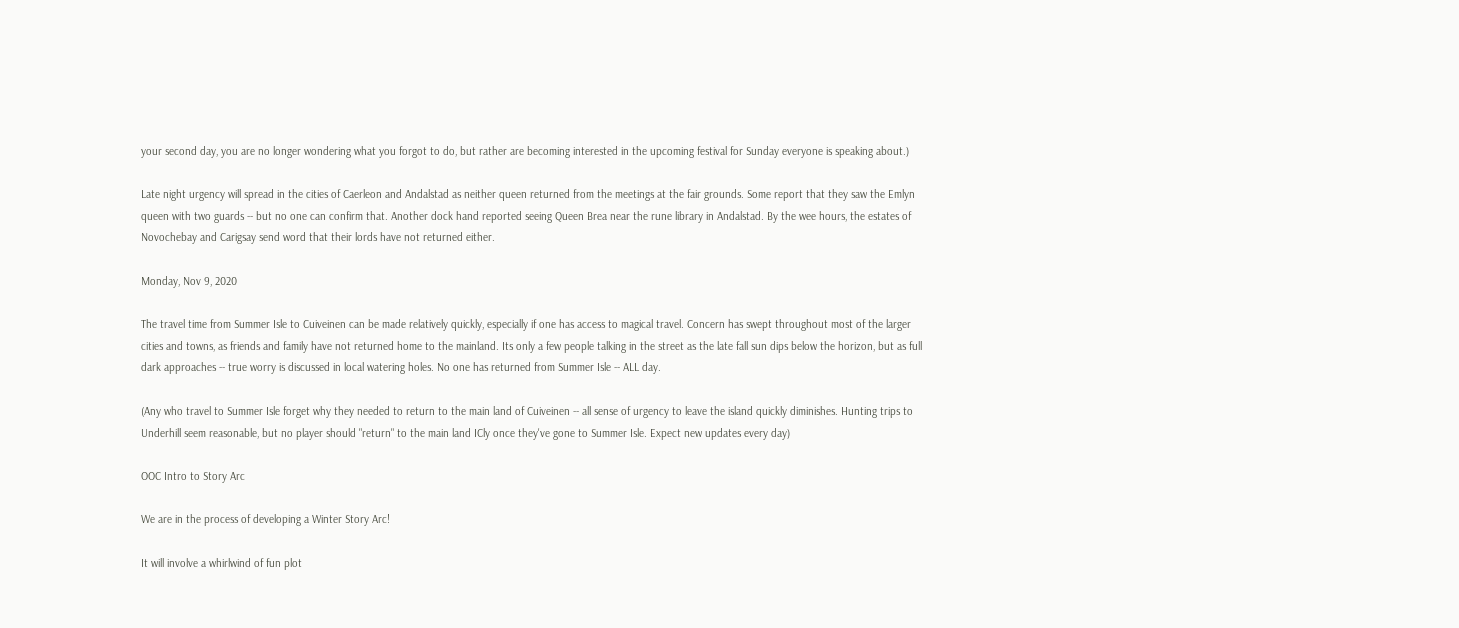your second day, you are no longer wondering what you forgot to do, but rather are becoming interested in the upcoming festival for Sunday everyone is speaking about.)

Late night urgency will spread in the cities of Caerleon and Andalstad as neither queen returned from the meetings at the fair grounds. Some report that they saw the Emlyn queen with two guards -- but no one can confirm that. Another dock hand reported seeing Queen Brea near the rune library in Andalstad. By the wee hours, the estates of Novochebay and Carigsay send word that their lords have not returned either.

Monday, Nov 9, 2020

The travel time from Summer Isle to Cuiveinen can be made relatively quickly, especially if one has access to magical travel. Concern has swept throughout most of the larger cities and towns, as friends and family have not returned home to the mainland. Its only a few people talking in the street as the late fall sun dips below the horizon, but as full dark approaches -- true worry is discussed in local watering holes. No one has returned from Summer Isle -- ALL day.

(Any who travel to Summer Isle forget why they needed to return to the main land of Cuiveinen -- all sense of urgency to leave the island quickly diminishes. Hunting trips to Underhill seem reasonable, but no player should "return" to the main land ICly once they've gone to Summer Isle. Expect new updates every day)

OOC Intro to Story Arc

We are in the process of developing a Winter Story Arc!

It will involve a whirlwind of fun plot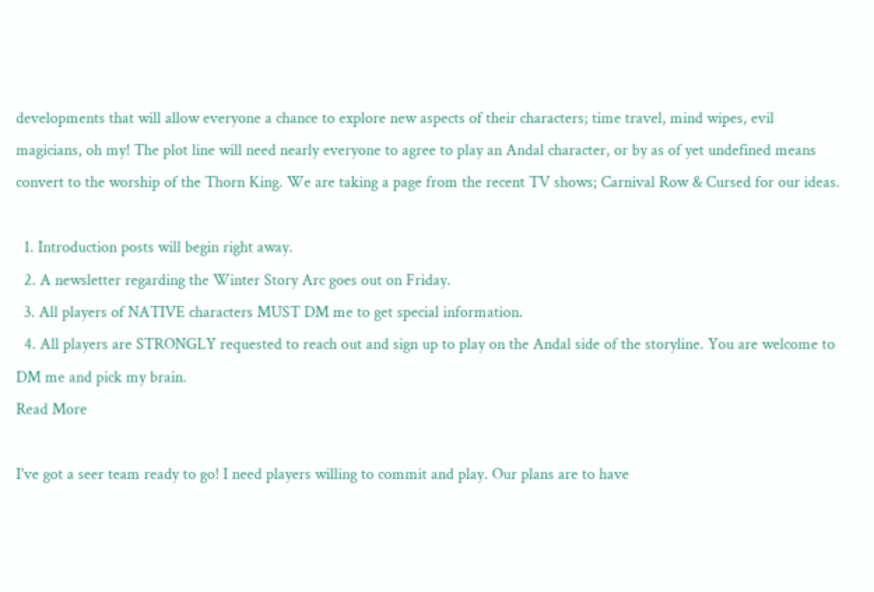developments that will allow everyone a chance to explore new aspects of their characters; time travel, mind wipes, evil magicians, oh my! The plot line will need nearly everyone to agree to play an Andal character, or by as of yet undefined means convert to the worship of the Thorn King. We are taking a page from the recent TV shows; Carnival Row & Cursed for our ideas.

  1. Introduction posts will begin right away.
  2. A newsletter regarding the Winter Story Arc goes out on Friday.
  3. All players of NATIVE characters MUST DM me to get special information.
  4. All players are STRONGLY requested to reach out and sign up to play on the Andal side of the storyline. You are welcome to DM me and pick my brain.
Read More

I've got a seer team ready to go! I need players willing to commit and play. Our plans are to have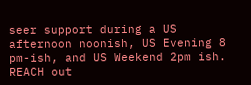seer support during a US afternoon noonish, US Evening 8 pm-ish, and US Weekend 2pm ish. REACH out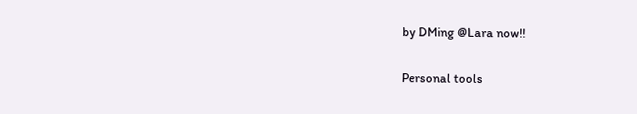by DMing @Lara now!!

Personal tools